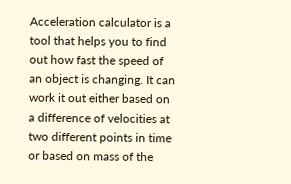Acceleration calculator is a tool that helps you to find out how fast the speed of an object is changing. It can work it out either based on a difference of velocities at two different points in time or based on mass of the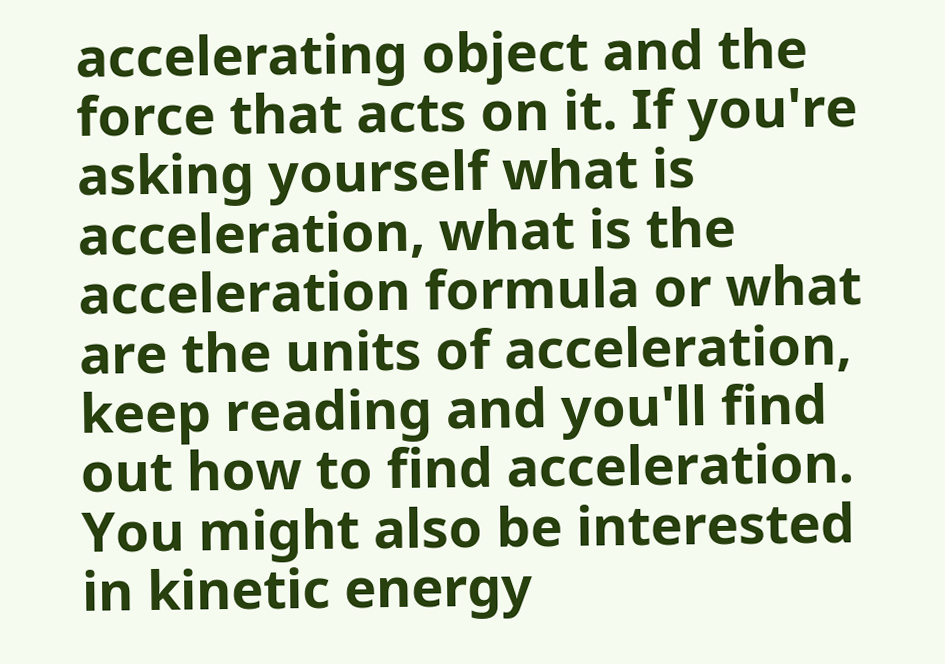accelerating object and the force that acts on it. If you're asking yourself what is acceleration, what is the acceleration formula or what are the units of acceleration, keep reading and you'll find out how to find acceleration. You might also be interested in kinetic energy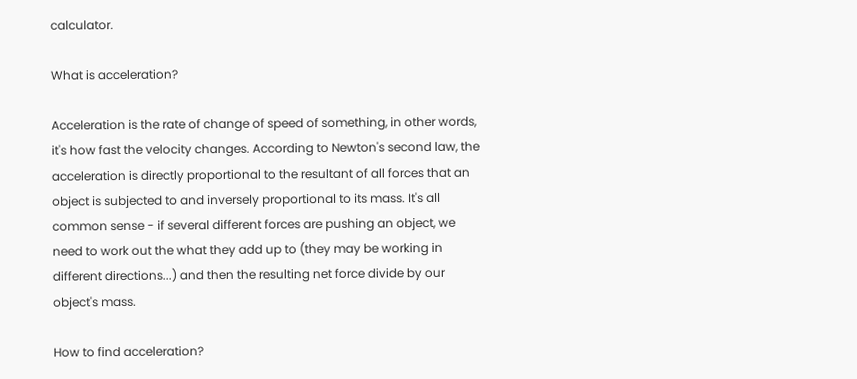calculator.

What is acceleration?

Acceleration is the rate of change of speed of something, in other words, it's how fast the velocity changes. According to Newton's second law, the acceleration is directly proportional to the resultant of all forces that an object is subjected to and inversely proportional to its mass. It's all common sense - if several different forces are pushing an object, we need to work out the what they add up to (they may be working in different directions...) and then the resulting net force divide by our object's mass.

How to find acceleration?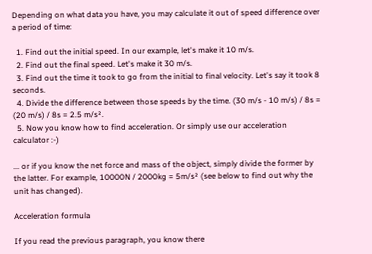Depending on what data you have, you may calculate it out of speed difference over a period of time:

  1. Find out the initial speed. In our example, let's make it 10 m/s.
  2. Find out the final speed. Let's make it 30 m/s.
  3. Find out the time it took to go from the initial to final velocity. Let's say it took 8 seconds.
  4. Divide the difference between those speeds by the time. (30 m/s - 10 m/s) / 8s = (20 m/s) / 8s = 2.5 m/s².
  5. Now you know how to find acceleration. Or simply use our acceleration calculator :-)

... or if you know the net force and mass of the object, simply divide the former by the latter. For example, 10000N / 2000kg = 5m/s² (see below to find out why the unit has changed).

Acceleration formula

If you read the previous paragraph, you know there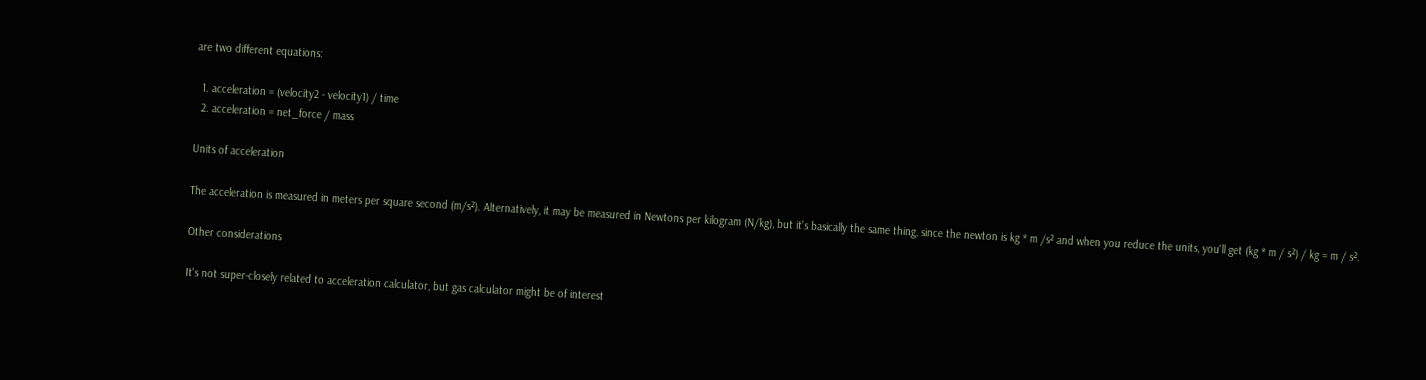are two different equations:

  1. acceleration = (velocity2 - velocity1) / time
  2. acceleration = net_force / mass

Units of acceleration

The acceleration is measured in meters per square second (m/s²). Alternatively, it may be measured in Newtons per kilogram (N/kg), but it's basically the same thing, since the newton is kg * m /s² and when you reduce the units, you'll get (kg * m / s²) / kg = m / s².

Other considerations

It's not super-closely related to acceleration calculator, but gas calculator might be of interest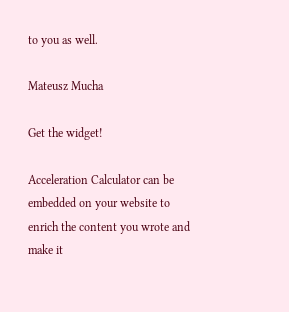to you as well.

Mateusz Mucha

Get the widget!

Acceleration Calculator can be embedded on your website to enrich the content you wrote and make it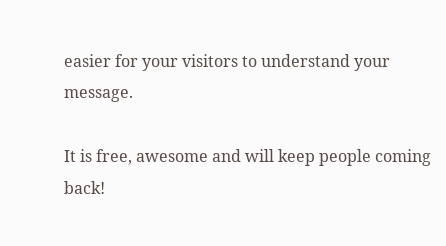easier for your visitors to understand your message.

It is free, awesome and will keep people coming back!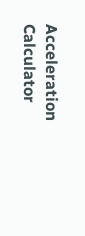Acceleration Calculator